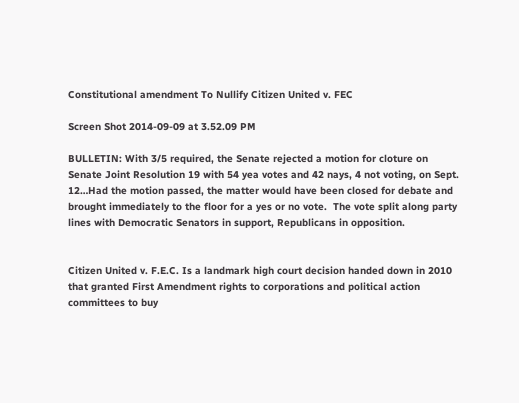Constitutional amendment To Nullify Citizen United v. FEC

Screen Shot 2014-09-09 at 3.52.09 PM

BULLETIN: With 3/5 required, the Senate rejected a motion for cloture on Senate Joint Resolution 19 with 54 yea votes and 42 nays, 4 not voting, on Sept. 12…Had the motion passed, the matter would have been closed for debate and brought immediately to the floor for a yes or no vote.  The vote split along party lines with Democratic Senators in support, Republicans in opposition.


Citizen United v. F.E.C. Is a landmark high court decision handed down in 2010 that granted First Amendment rights to corporations and political action committees to buy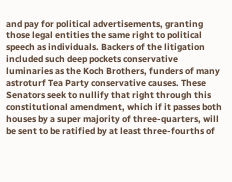and pay for political advertisements, granting those legal entities the same right to political speech as individuals. Backers of the litigation included such deep pockets conservative luminaries as the Koch Brothers, funders of many astroturf Tea Party conservative causes. These Senators seek to nullify that right through this constitutional amendment, which if it passes both houses by a super majority of three-quarters, will be sent to be ratified by at least three-fourths of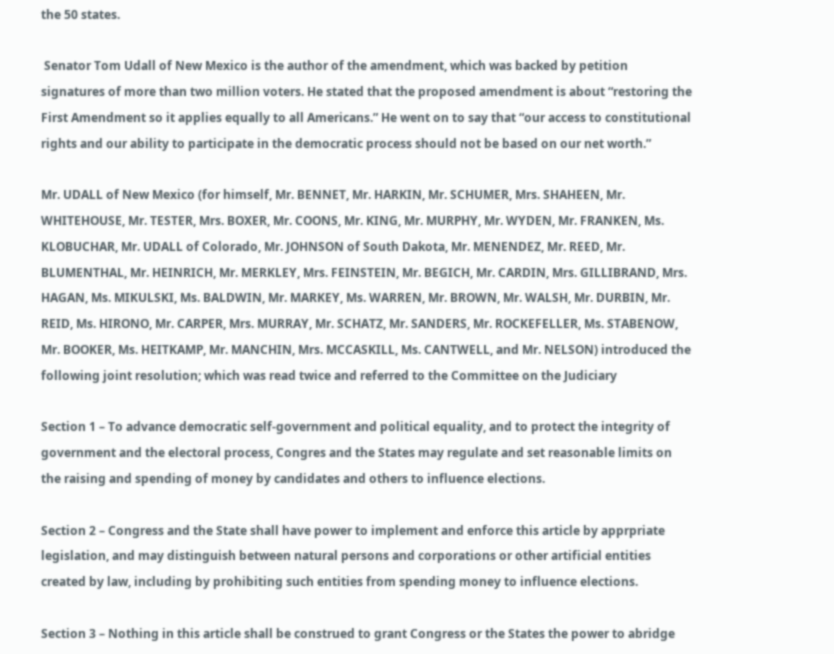the 50 states.

 Senator Tom Udall of New Mexico is the author of the amendment, which was backed by petition signatures of more than two million voters. He stated that the proposed amendment is about “restoring the First Amendment so it applies equally to all Americans.” He went on to say that “our access to constitutional rights and our ability to participate in the democratic process should not be based on our net worth.”

Mr. UDALL of New Mexico (for himself, Mr. BENNET, Mr. HARKIN, Mr. SCHUMER, Mrs. SHAHEEN, Mr. WHITEHOUSE, Mr. TESTER, Mrs. BOXER, Mr. COONS, Mr. KING, Mr. MURPHY, Mr. WYDEN, Mr. FRANKEN, Ms. KLOBUCHAR, Mr. UDALL of Colorado, Mr. JOHNSON of South Dakota, Mr. MENENDEZ, Mr. REED, Mr. BLUMENTHAL, Mr. HEINRICH, Mr. MERKLEY, Mrs. FEINSTEIN, Mr. BEGICH, Mr. CARDIN, Mrs. GILLIBRAND, Mrs. HAGAN, Ms. MIKULSKI, Ms. BALDWIN, Mr. MARKEY, Ms. WARREN, Mr. BROWN, Mr. WALSH, Mr. DURBIN, Mr. REID, Ms. HIRONO, Mr. CARPER, Mrs. MURRAY, Mr. SCHATZ, Mr. SANDERS, Mr. ROCKEFELLER, Ms. STABENOW, Mr. BOOKER, Ms. HEITKAMP, Mr. MANCHIN, Mrs. MCCASKILL, Ms. CANTWELL, and Mr. NELSON) introduced the following joint resolution; which was read twice and referred to the Committee on the Judiciary

Section 1 – To advance democratic self-government and political equality, and to protect the integrity of government and the electoral process, Congres and the States may regulate and set reasonable limits on the raising and spending of money by candidates and others to influence elections.

Section 2 – Congress and the State shall have power to implement and enforce this article by apprpriate legislation, and may distinguish between natural persons and corporations or other artificial entities created by law, including by prohibiting such entities from spending money to influence elections.

Section 3 – Nothing in this article shall be construed to grant Congress or the States the power to abridge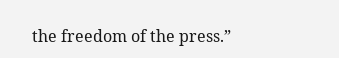the freedom of the press.”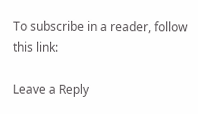To subscribe in a reader, follow this link:

Leave a Reply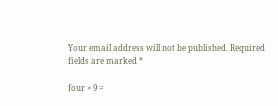Your email address will not be published. Required fields are marked *

four × 9 =